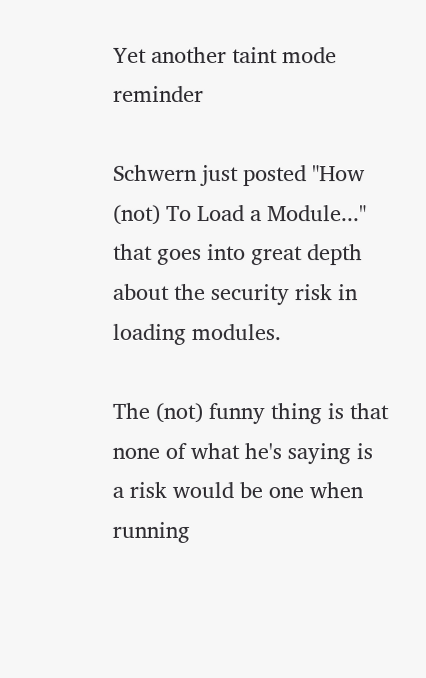Yet another taint mode reminder

Schwern just posted "How (not) To Load a Module..." that goes into great depth about the security risk in loading modules.

The (not) funny thing is that none of what he's saying is a risk would be one when running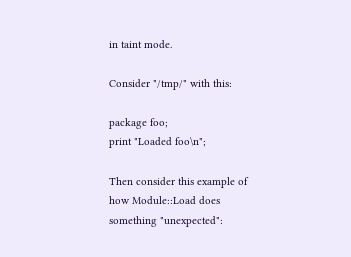in taint mode.

Consider "/tmp/" with this:

package foo;
print "Loaded foo\n";

Then consider this example of how Module::Load does something "unexpected":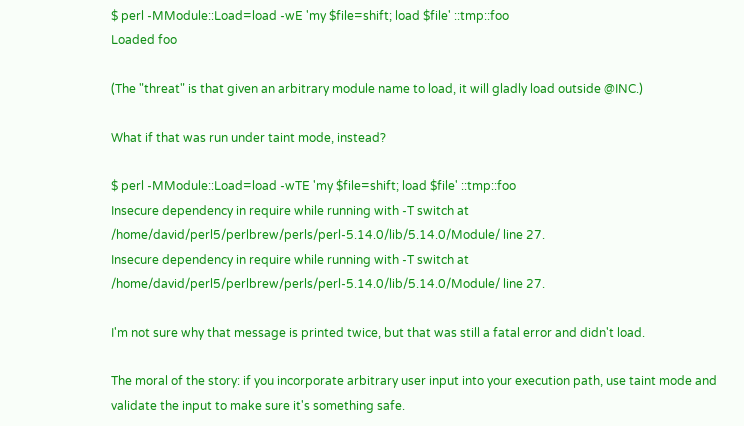$ perl -MModule::Load=load -wE 'my $file=shift; load $file' ::tmp::foo
Loaded foo

(The "threat" is that given an arbitrary module name to load, it will gladly load outside @INC.)

What if that was run under taint mode, instead?

$ perl -MModule::Load=load -wTE 'my $file=shift; load $file' ::tmp::foo
Insecure dependency in require while running with -T switch at /home/david/perl5/perlbrew/perls/perl-5.14.0/lib/5.14.0/Module/ line 27.
Insecure dependency in require while running with -T switch at /home/david/perl5/perlbrew/perls/perl-5.14.0/lib/5.14.0/Module/ line 27.

I'm not sure why that message is printed twice, but that was still a fatal error and didn't load.

The moral of the story: if you incorporate arbitrary user input into your execution path, use taint mode and validate the input to make sure it's something safe.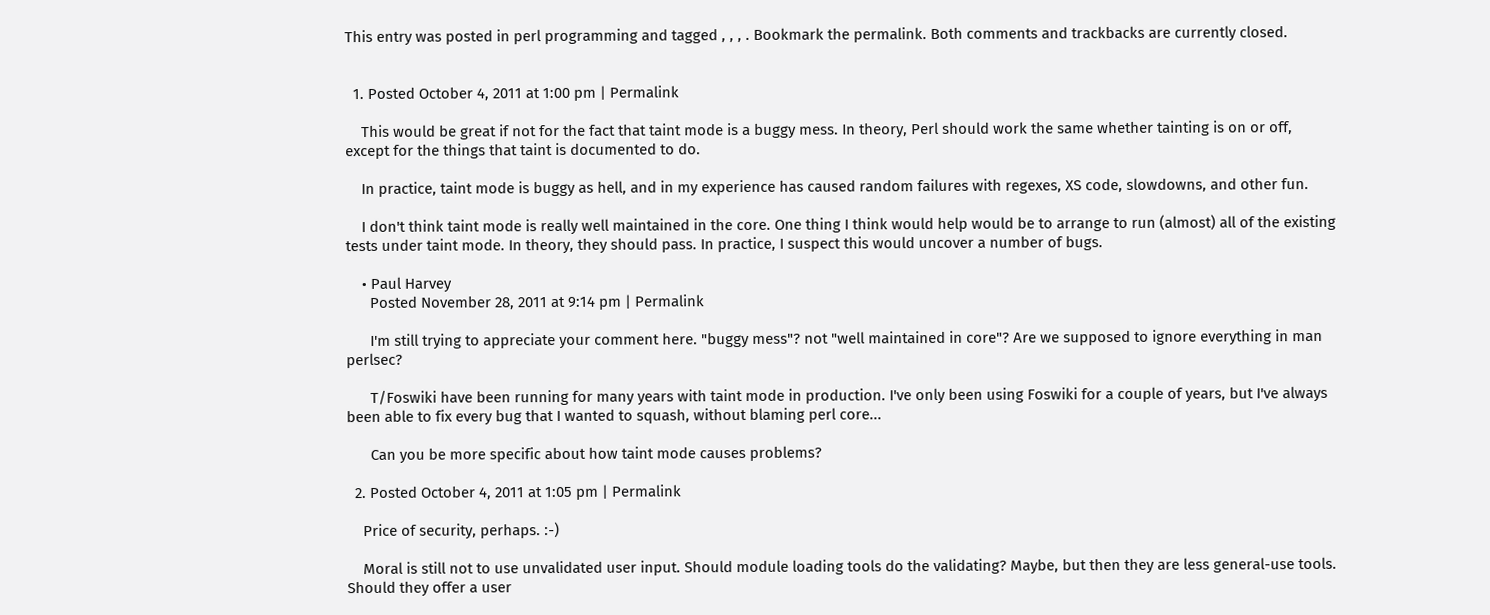This entry was posted in perl programming and tagged , , , . Bookmark the permalink. Both comments and trackbacks are currently closed.


  1. Posted October 4, 2011 at 1:00 pm | Permalink

    This would be great if not for the fact that taint mode is a buggy mess. In theory, Perl should work the same whether tainting is on or off, except for the things that taint is documented to do.

    In practice, taint mode is buggy as hell, and in my experience has caused random failures with regexes, XS code, slowdowns, and other fun.

    I don't think taint mode is really well maintained in the core. One thing I think would help would be to arrange to run (almost) all of the existing tests under taint mode. In theory, they should pass. In practice, I suspect this would uncover a number of bugs.

    • Paul Harvey
      Posted November 28, 2011 at 9:14 pm | Permalink

      I'm still trying to appreciate your comment here. "buggy mess"? not "well maintained in core"? Are we supposed to ignore everything in man perlsec?

      T/Foswiki have been running for many years with taint mode in production. I've only been using Foswiki for a couple of years, but I've always been able to fix every bug that I wanted to squash, without blaming perl core...

      Can you be more specific about how taint mode causes problems?

  2. Posted October 4, 2011 at 1:05 pm | Permalink

    Price of security, perhaps. :-)

    Moral is still not to use unvalidated user input. Should module loading tools do the validating? Maybe, but then they are less general-use tools. Should they offer a user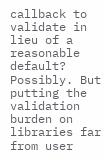callback to validate in lieu of a reasonable default? Possibly. But putting the validation burden on libraries far from user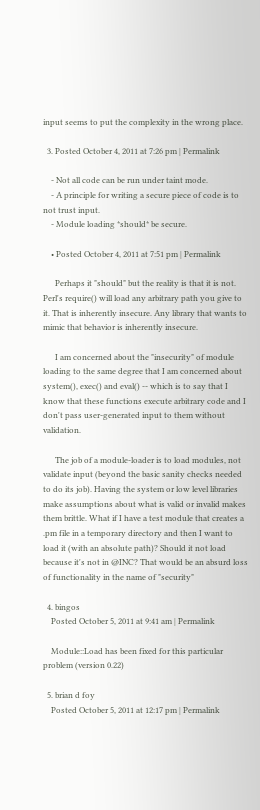input seems to put the complexity in the wrong place.

  3. Posted October 4, 2011 at 7:26 pm | Permalink

    - Not all code can be run under taint mode.
    - A principle for writing a secure piece of code is to not trust input.
    - Module loading *should* be secure.

    • Posted October 4, 2011 at 7:51 pm | Permalink

      Perhaps it "should" but the reality is that it is not. Perl's require() will load any arbitrary path you give to it. That is inherently insecure. Any library that wants to mimic that behavior is inherently insecure.

      I am concerned about the "insecurity" of module loading to the same degree that I am concerned about system(), exec() and eval() -- which is to say that I know that these functions execute arbitrary code and I don't pass user-generated input to them without validation.

      The job of a module-loader is to load modules, not validate input (beyond the basic sanity checks needed to do its job). Having the system or low level libraries make assumptions about what is valid or invalid makes them brittle. What if I have a test module that creates a .pm file in a temporary directory and then I want to load it (with an absolute path)? Should it not load because it's not in @INC? That would be an absurd loss of functionality in the name of "security"

  4. bingos
    Posted October 5, 2011 at 9:41 am | Permalink

    Module::Load has been fixed for this particular problem (version 0.22)

  5. brian d foy
    Posted October 5, 2011 at 12:17 pm | Permalink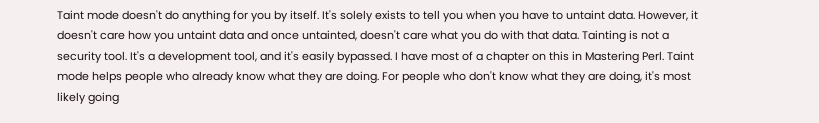Taint mode doesn't do anything for you by itself. It's solely exists to tell you when you have to untaint data. However, it doesn't care how you untaint data and once untainted, doesn't care what you do with that data. Tainting is not a security tool. It's a development tool, and it's easily bypassed. I have most of a chapter on this in Mastering Perl. Taint mode helps people who already know what they are doing. For people who don't know what they are doing, it's most likely going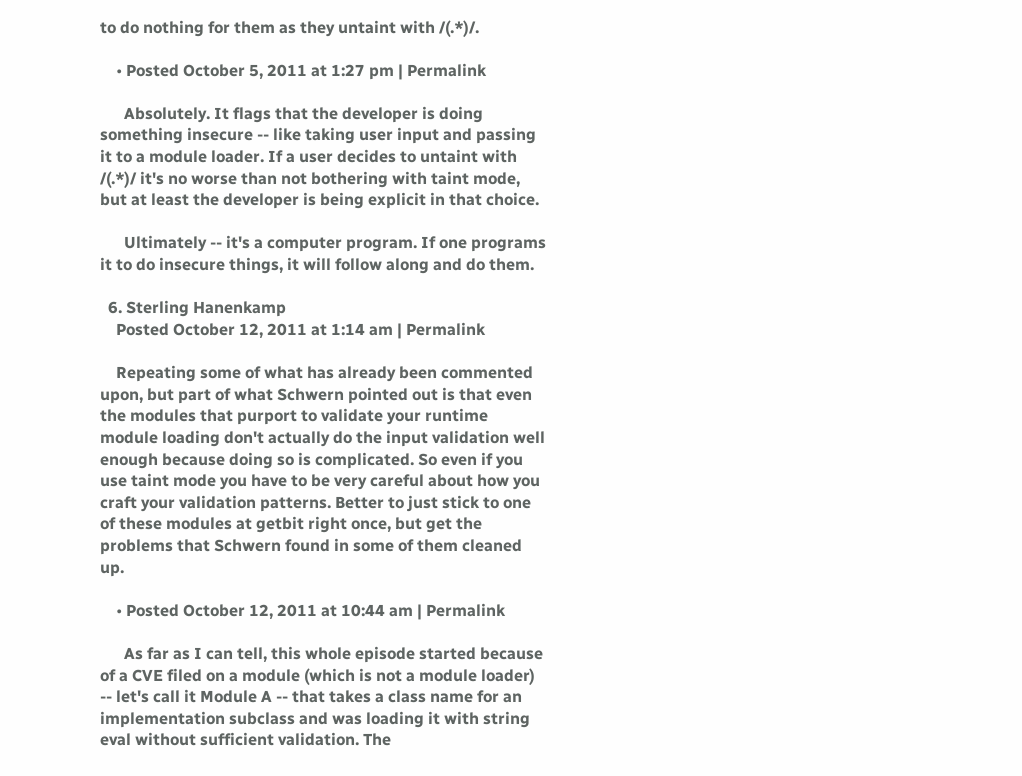to do nothing for them as they untaint with /(.*)/.

    • Posted October 5, 2011 at 1:27 pm | Permalink

      Absolutely. It flags that the developer is doing something insecure -- like taking user input and passing it to a module loader. If a user decides to untaint with /(.*)/ it's no worse than not bothering with taint mode, but at least the developer is being explicit in that choice.

      Ultimately -- it's a computer program. If one programs it to do insecure things, it will follow along and do them.

  6. Sterling Hanenkamp
    Posted October 12, 2011 at 1:14 am | Permalink

    Repeating some of what has already been commented upon, but part of what Schwern pointed out is that even the modules that purport to validate your runtime module loading don't actually do the input validation well enough because doing so is complicated. So even if you use taint mode you have to be very careful about how you craft your validation patterns. Better to just stick to one of these modules at getbit right once, but get the problems that Schwern found in some of them cleaned up.

    • Posted October 12, 2011 at 10:44 am | Permalink

      As far as I can tell, this whole episode started because of a CVE filed on a module (which is not a module loader) -- let's call it Module A -- that takes a class name for an implementation subclass and was loading it with string eval without sufficient validation. The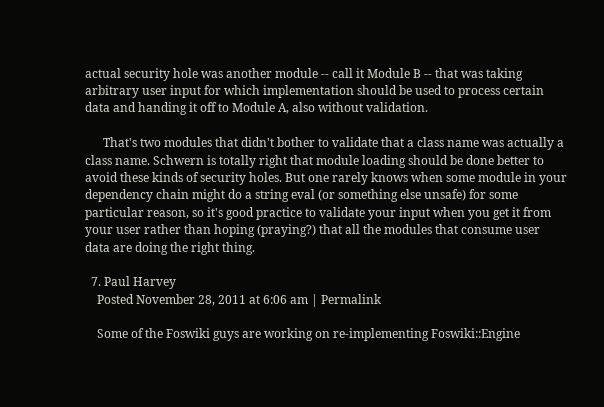actual security hole was another module -- call it Module B -- that was taking arbitrary user input for which implementation should be used to process certain data and handing it off to Module A, also without validation.

      That's two modules that didn't bother to validate that a class name was actually a class name. Schwern is totally right that module loading should be done better to avoid these kinds of security holes. But one rarely knows when some module in your dependency chain might do a string eval (or something else unsafe) for some particular reason, so it's good practice to validate your input when you get it from your user rather than hoping (praying?) that all the modules that consume user data are doing the right thing.

  7. Paul Harvey
    Posted November 28, 2011 at 6:06 am | Permalink

    Some of the Foswiki guys are working on re-implementing Foswiki::Engine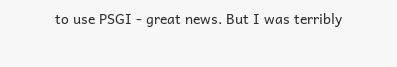to use PSGI - great news. But I was terribly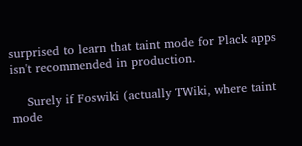surprised to learn that taint mode for Plack apps isn't recommended in production.

    Surely if Foswiki (actually TWiki, where taint mode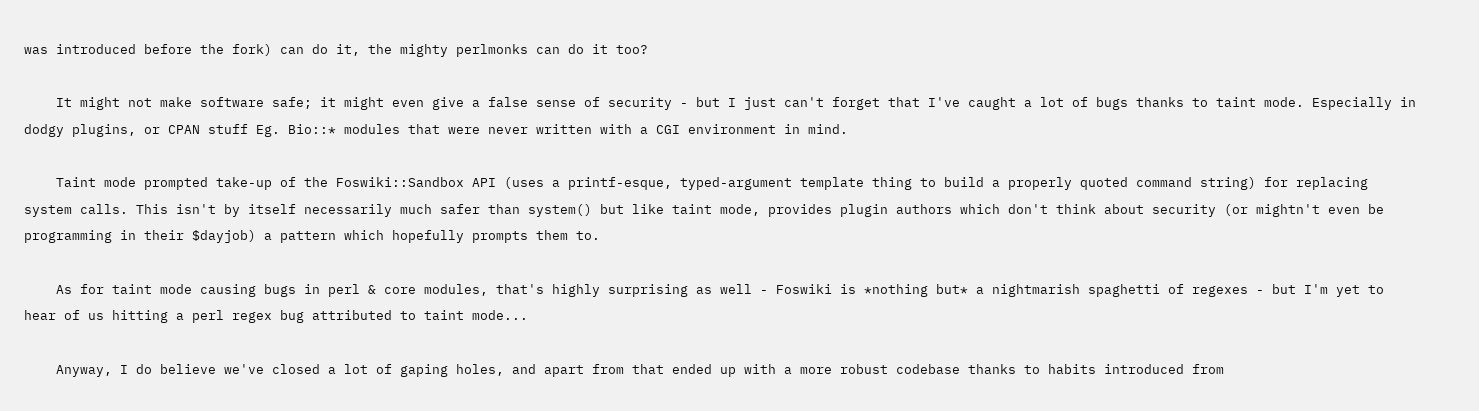was introduced before the fork) can do it, the mighty perlmonks can do it too?

    It might not make software safe; it might even give a false sense of security - but I just can't forget that I've caught a lot of bugs thanks to taint mode. Especially in dodgy plugins, or CPAN stuff Eg. Bio::* modules that were never written with a CGI environment in mind.

    Taint mode prompted take-up of the Foswiki::Sandbox API (uses a printf-esque, typed-argument template thing to build a properly quoted command string) for replacing system calls. This isn't by itself necessarily much safer than system() but like taint mode, provides plugin authors which don't think about security (or mightn't even be programming in their $dayjob) a pattern which hopefully prompts them to.

    As for taint mode causing bugs in perl & core modules, that's highly surprising as well - Foswiki is *nothing but* a nightmarish spaghetti of regexes - but I'm yet to hear of us hitting a perl regex bug attributed to taint mode...

    Anyway, I do believe we've closed a lot of gaping holes, and apart from that ended up with a more robust codebase thanks to habits introduced from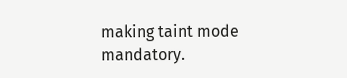making taint mode mandatory.